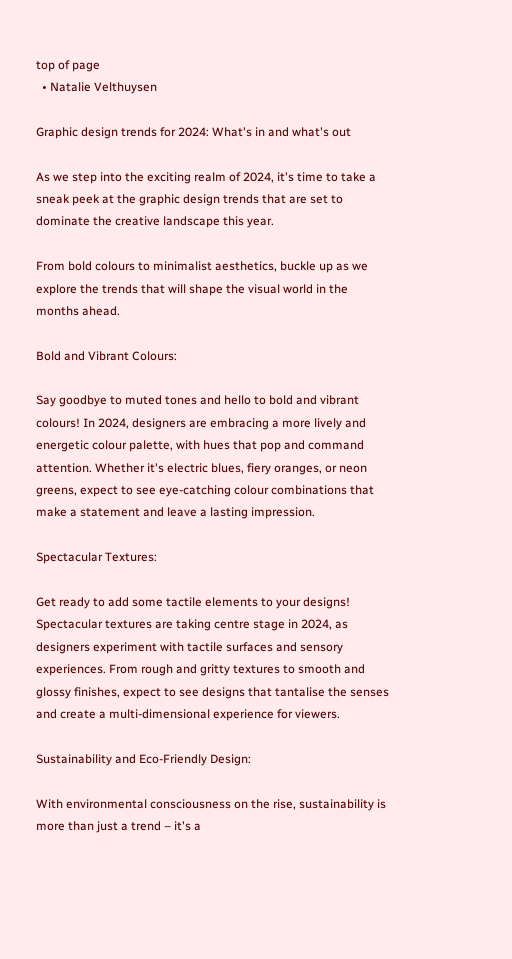top of page
  • Natalie Velthuysen

Graphic design trends for 2024: What's in and what's out

As we step into the exciting realm of 2024, it's time to take a sneak peek at the graphic design trends that are set to dominate the creative landscape this year.

From bold colours to minimalist aesthetics, buckle up as we explore the trends that will shape the visual world in the months ahead.

Bold and Vibrant Colours:

Say goodbye to muted tones and hello to bold and vibrant colours! In 2024, designers are embracing a more lively and energetic colour palette, with hues that pop and command attention. Whether it's electric blues, fiery oranges, or neon greens, expect to see eye-catching colour combinations that make a statement and leave a lasting impression.

Spectacular Textures:

Get ready to add some tactile elements to your designs! Spectacular textures are taking centre stage in 2024, as designers experiment with tactile surfaces and sensory experiences. From rough and gritty textures to smooth and glossy finishes, expect to see designs that tantalise the senses and create a multi-dimensional experience for viewers.

Sustainability and Eco-Friendly Design:

With environmental consciousness on the rise, sustainability is more than just a trend – it's a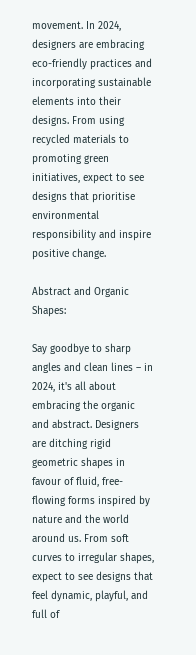movement. In 2024, designers are embracing eco-friendly practices and incorporating sustainable elements into their designs. From using recycled materials to promoting green initiatives, expect to see designs that prioritise environmental responsibility and inspire positive change.

Abstract and Organic Shapes:

Say goodbye to sharp angles and clean lines – in 2024, it's all about embracing the organic and abstract. Designers are ditching rigid geometric shapes in favour of fluid, free-flowing forms inspired by nature and the world around us. From soft curves to irregular shapes, expect to see designs that feel dynamic, playful, and full of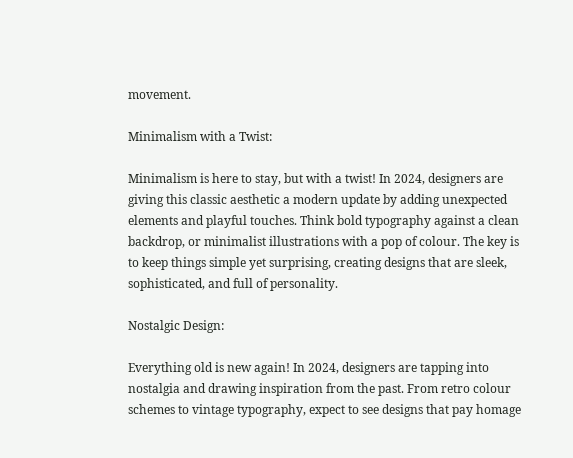movement.

Minimalism with a Twist:

Minimalism is here to stay, but with a twist! In 2024, designers are giving this classic aesthetic a modern update by adding unexpected elements and playful touches. Think bold typography against a clean backdrop, or minimalist illustrations with a pop of colour. The key is to keep things simple yet surprising, creating designs that are sleek, sophisticated, and full of personality.

Nostalgic Design:

Everything old is new again! In 2024, designers are tapping into nostalgia and drawing inspiration from the past. From retro colour schemes to vintage typography, expect to see designs that pay homage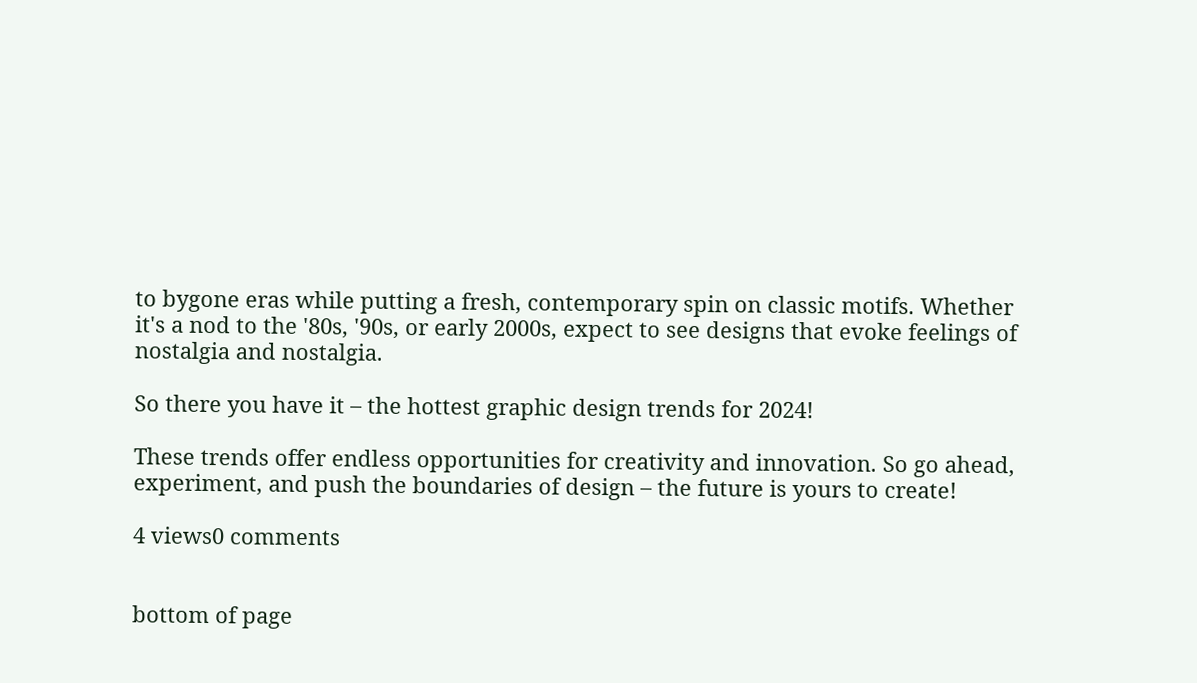to bygone eras while putting a fresh, contemporary spin on classic motifs. Whether it's a nod to the '80s, '90s, or early 2000s, expect to see designs that evoke feelings of nostalgia and nostalgia.

So there you have it – the hottest graphic design trends for 2024!

These trends offer endless opportunities for creativity and innovation. So go ahead, experiment, and push the boundaries of design – the future is yours to create!

4 views0 comments


bottom of page